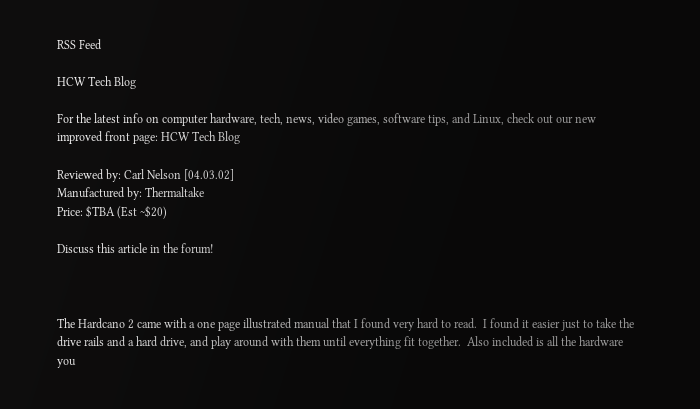RSS Feed

HCW Tech Blog

For the latest info on computer hardware, tech, news, video games, software tips, and Linux, check out our new improved front page: HCW Tech Blog

Reviewed by: Carl Nelson [04.03.02]
Manufactured by: Thermaltake
Price: $TBA (Est ~$20)

Discuss this article in the forum!



The Hardcano 2 came with a one page illustrated manual that I found very hard to read.  I found it easier just to take the drive rails and a hard drive, and play around with them until everything fit together.  Also included is all the hardware you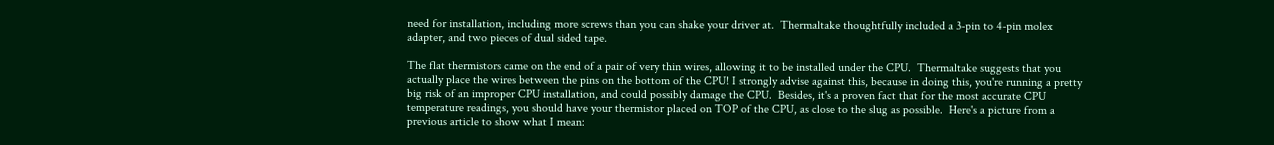need for installation, including more screws than you can shake your driver at.  Thermaltake thoughtfully included a 3-pin to 4-pin molex adapter, and two pieces of dual sided tape.

The flat thermistors came on the end of a pair of very thin wires, allowing it to be installed under the CPU.  Thermaltake suggests that you actually place the wires between the pins on the bottom of the CPU! I strongly advise against this, because in doing this, you're running a pretty big risk of an improper CPU installation, and could possibly damage the CPU.  Besides, it's a proven fact that for the most accurate CPU temperature readings, you should have your thermistor placed on TOP of the CPU, as close to the slug as possible.  Here's a picture from a previous article to show what I mean: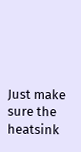Just make sure the heatsink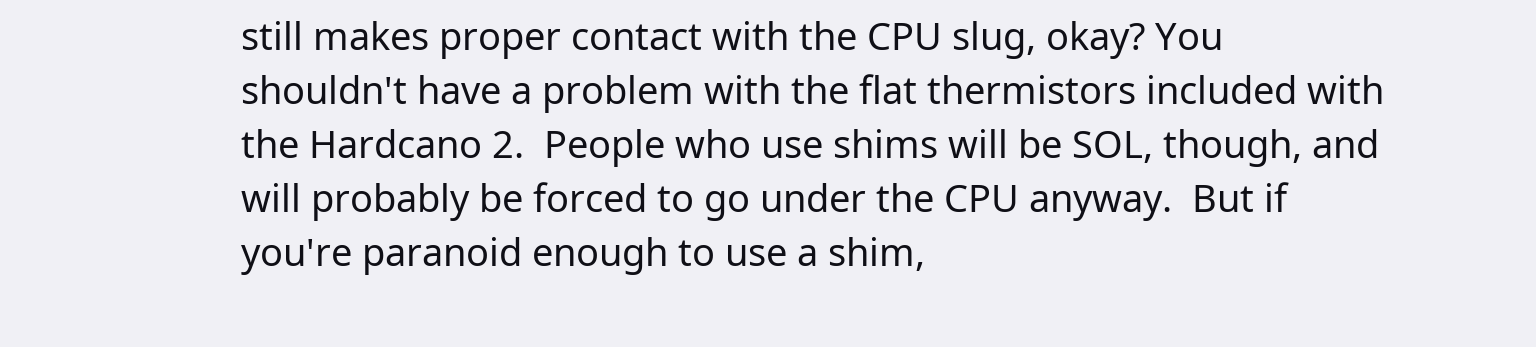still makes proper contact with the CPU slug, okay? You shouldn't have a problem with the flat thermistors included with the Hardcano 2.  People who use shims will be SOL, though, and will probably be forced to go under the CPU anyway.  But if you're paranoid enough to use a shim,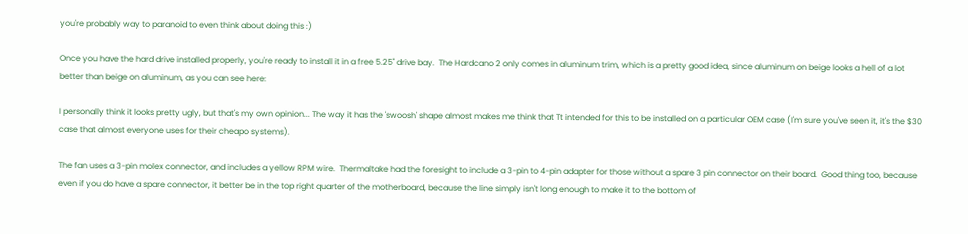you're probably way to paranoid to even think about doing this :)

Once you have the hard drive installed properly, you're ready to install it in a free 5.25" drive bay.  The Hardcano 2 only comes in aluminum trim, which is a pretty good idea, since aluminum on beige looks a hell of a lot better than beige on aluminum, as you can see here:

I personally think it looks pretty ugly, but that's my own opinion... The way it has the 'swoosh' shape almost makes me think that Tt intended for this to be installed on a particular OEM case (I'm sure you've seen it, it's the $30 case that almost everyone uses for their cheapo systems).

The fan uses a 3-pin molex connector, and includes a yellow RPM wire.  Thermaltake had the foresight to include a 3-pin to 4-pin adapter for those without a spare 3 pin connector on their board.  Good thing too, because even if you do have a spare connector, it better be in the top right quarter of the motherboard, because the line simply isn't long enough to make it to the bottom of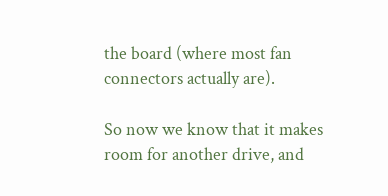the board (where most fan connectors actually are).

So now we know that it makes room for another drive, and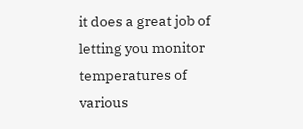it does a great job of letting you monitor temperatures of various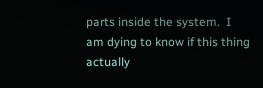parts inside the system.  I am dying to know if this thing actually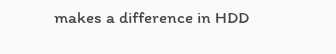makes a difference in HDD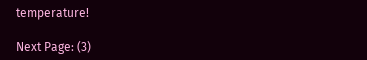temperature!

Next Page: (3)